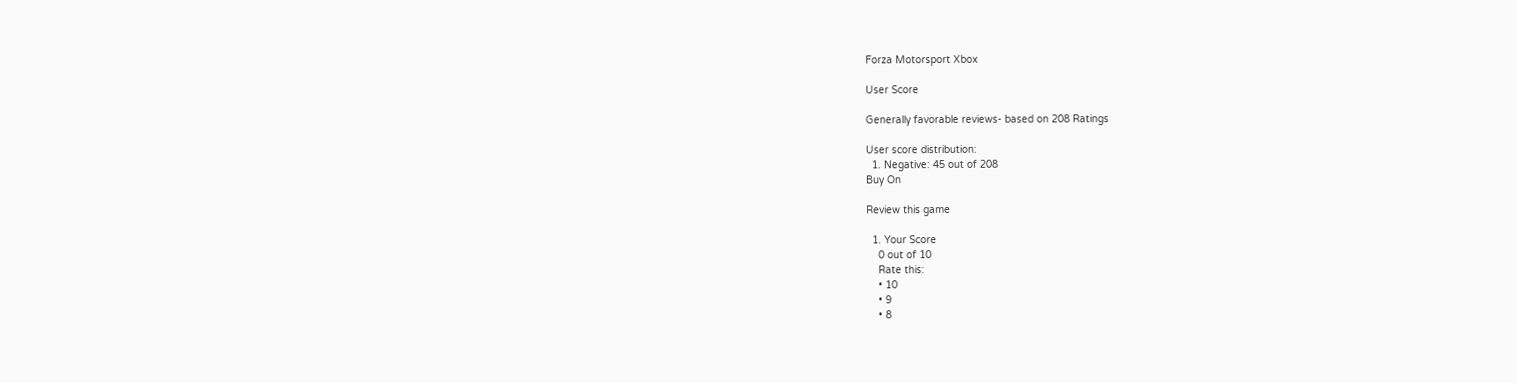Forza Motorsport Xbox

User Score

Generally favorable reviews- based on 208 Ratings

User score distribution:
  1. Negative: 45 out of 208
Buy On

Review this game

  1. Your Score
    0 out of 10
    Rate this:
    • 10
    • 9
    • 8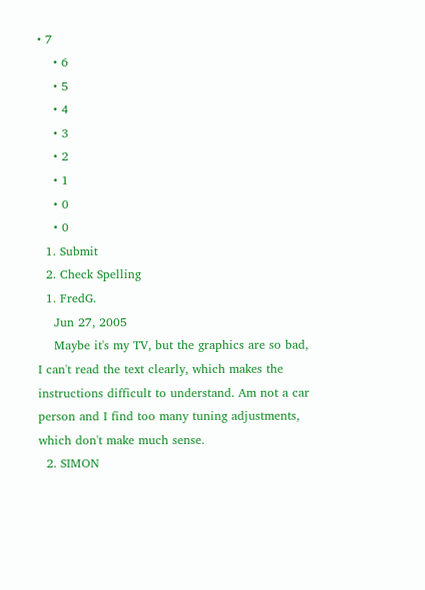• 7
    • 6
    • 5
    • 4
    • 3
    • 2
    • 1
    • 0
    • 0
  1. Submit
  2. Check Spelling
  1. FredG.
    Jun 27, 2005
    Maybe it's my TV, but the graphics are so bad, I can't read the text clearly, which makes the instructions difficult to understand. Am not a car person and I find too many tuning adjustments, which don't make much sense.
  2. SIMON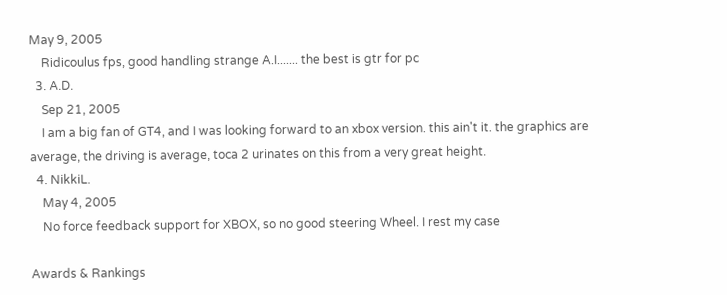May 9, 2005
    Ridicoulus fps, good handling strange A.I....... the best is gtr for pc
  3. A.D.
    Sep 21, 2005
    I am a big fan of GT4, and I was looking forward to an xbox version. this ain't it. the graphics are average, the driving is average, toca 2 urinates on this from a very great height.
  4. NikkiL.
    May 4, 2005
    No force feedback support for XBOX, so no good steering Wheel. I rest my case

Awards & Rankings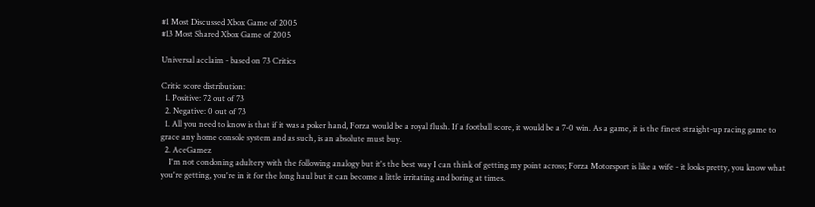#1 Most Discussed Xbox Game of 2005
#13 Most Shared Xbox Game of 2005

Universal acclaim - based on 73 Critics

Critic score distribution:
  1. Positive: 72 out of 73
  2. Negative: 0 out of 73
  1. All you need to know is that if it was a poker hand, Forza would be a royal flush. If a football score, it would be a 7-0 win. As a game, it is the finest straight-up racing game to grace any home console system and as such, is an absolute must buy.
  2. AceGamez
    I'm not condoning adultery with the following analogy but it's the best way I can think of getting my point across; Forza Motorsport is like a wife - it looks pretty, you know what you're getting, you're in it for the long haul but it can become a little irritating and boring at times.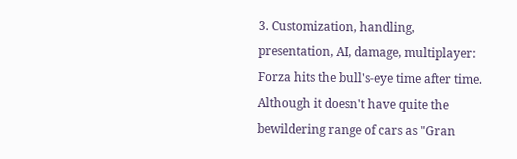3. Customization, handling, presentation, AI, damage, multiplayer: Forza hits the bull's-eye time after time. Although it doesn't have quite the bewildering range of cars as "Gran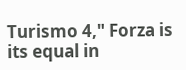Turismo 4," Forza is its equal in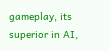gameplay, its superior in AI,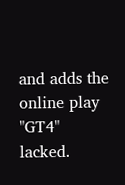and adds the online play "GT4" lacked.